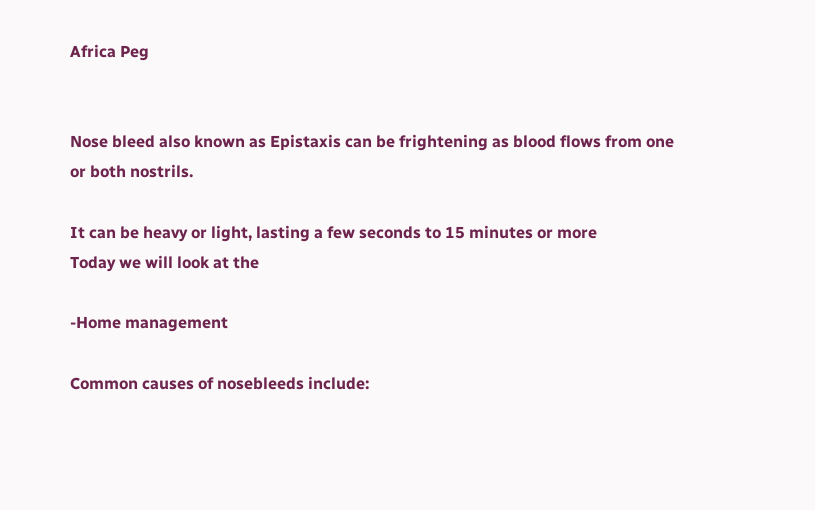Africa Peg


Nose bleed also known as Epistaxis can be frightening as blood flows from one or both nostrils.

It can be heavy or light, lasting a few seconds to 15 minutes or more
Today we will look at the

-Home management

Common causes of nosebleeds include: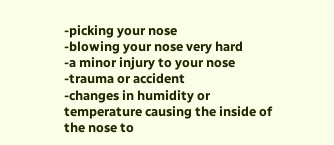-picking your nose
-blowing your nose very hard
-a minor injury to your nose
-trauma or accident
-changes in humidity or temperature causing the inside of the nose to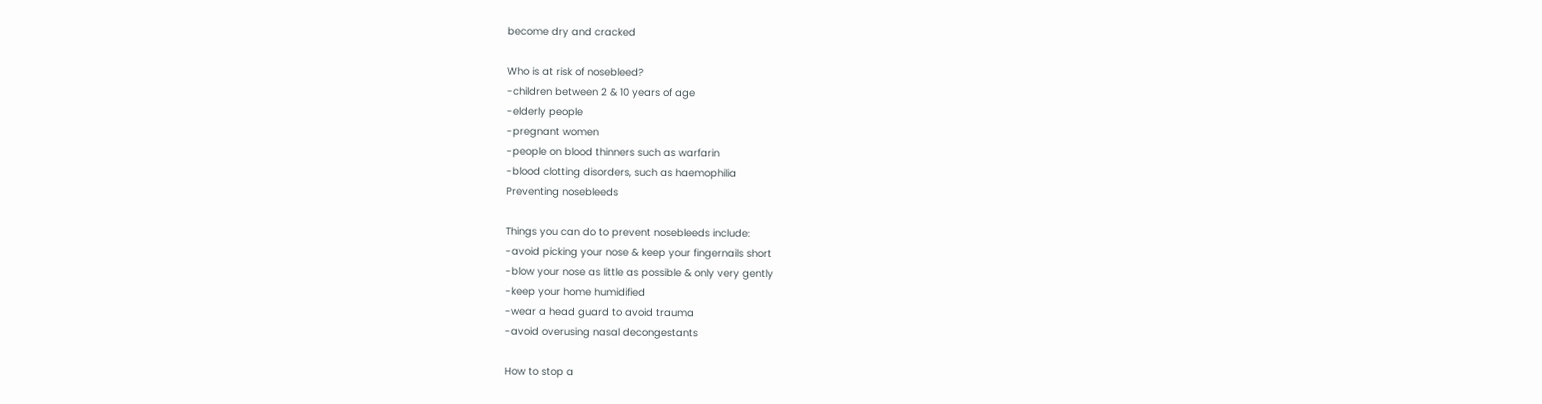become dry and cracked

Who is at risk of nosebleed?
-children between 2 & 10 years of age
-elderly people
-pregnant women
-people on blood thinners such as warfarin
-blood clotting disorders, such as haemophilia
Preventing nosebleeds

Things you can do to prevent nosebleeds include:
-avoid picking your nose & keep your fingernails short
-blow your nose as little as possible & only very gently
-keep your home humidified
-wear a head guard to avoid trauma
-avoid overusing nasal decongestants

How to stop a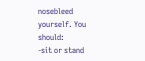nosebleed yourself. You should:
-sit or stand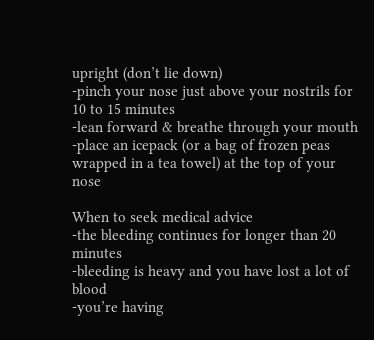upright (don’t lie down)
-pinch your nose just above your nostrils for 10 to 15 minutes
-lean forward & breathe through your mouth
-place an icepack (or a bag of frozen peas wrapped in a tea towel) at the top of your nose

When to seek medical advice
-the bleeding continues for longer than 20 minutes
-bleeding is heavy and you have lost a lot of blood
-you’re having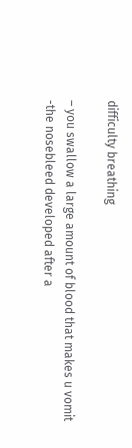difficulty breathing

– you swallow a large amount of blood that makes u vomit
-the nosebleed developed after a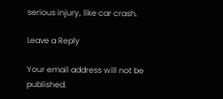serious injury, like car crash.

Leave a Reply

Your email address will not be published.